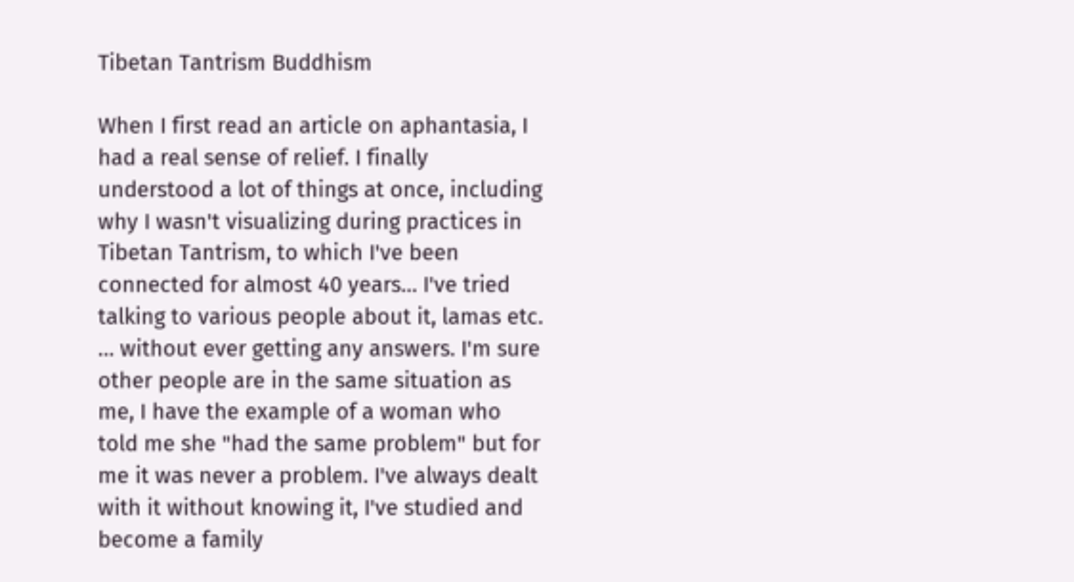Tibetan Tantrism Buddhism

When I first read an article on aphantasia, I had a real sense of relief. I finally understood a lot of things at once, including why I wasn't visualizing during practices in Tibetan Tantrism, to which I've been connected for almost 40 years… I've tried talking to various people about it, lamas etc. … without ever getting any answers. I'm sure other people are in the same situation as me, I have the example of a woman who told me she "had the same problem" but for me it was never a problem. I've always dealt with it without knowing it, I've studied and become a family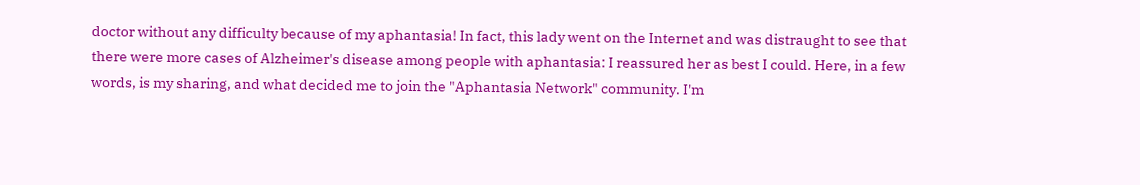doctor without any difficulty because of my aphantasia! In fact, this lady went on the Internet and was distraught to see that there were more cases of Alzheimer's disease among people with aphantasia: I reassured her as best I could. Here, in a few words, is my sharing, and what decided me to join the "Aphantasia Network" community. I'm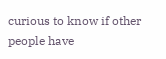curious to know if other people have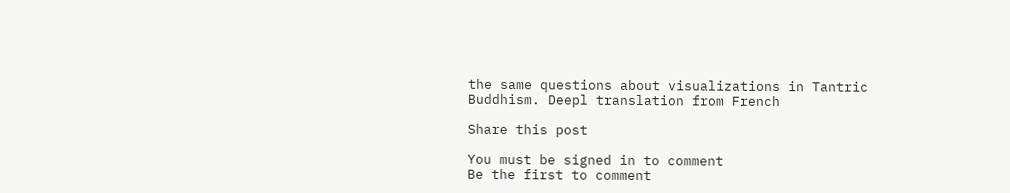the same questions about visualizations in Tantric Buddhism. Deepl translation from French

Share this post

You must be signed in to comment
Be the first to comment